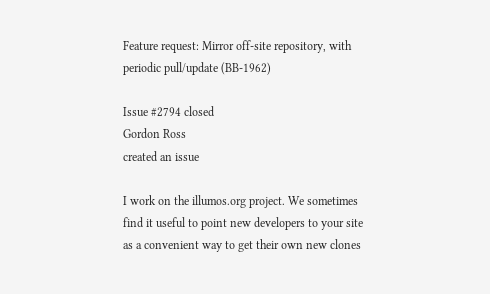Feature request: Mirror off-site repository, with periodic pull/update (BB-1962)

Issue #2794 closed
Gordon Ross
created an issue

I work on the illumos.org project. We sometimes find it useful to point new developers to your site as a convenient way to get their own new clones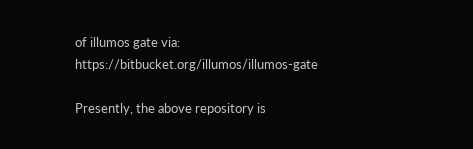of illumos gate via: https://bitbucket.org/illumos/illumos-gate

Presently, the above repository is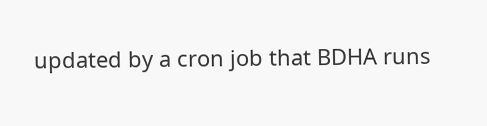updated by a cron job that BDHA runs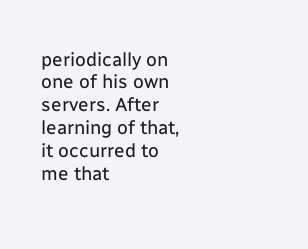periodically on one of his own servers. After learning of that, it occurred to me that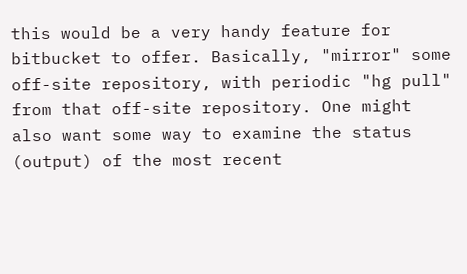this would be a very handy feature for bitbucket to offer. Basically, "mirror" some off-site repository, with periodic "hg pull" from that off-site repository. One might also want some way to examine the status (output) of the most recent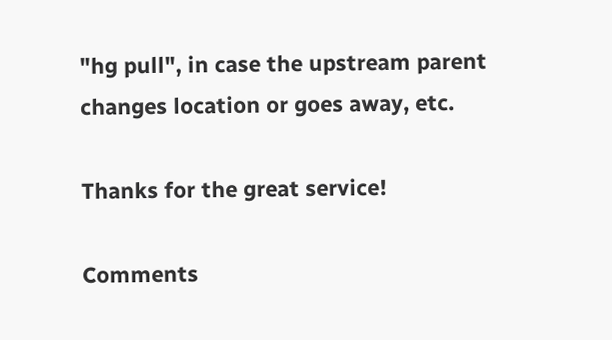"hg pull", in case the upstream parent changes location or goes away, etc.

Thanks for the great service!

Comments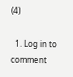(4)

  1. Log in to comment